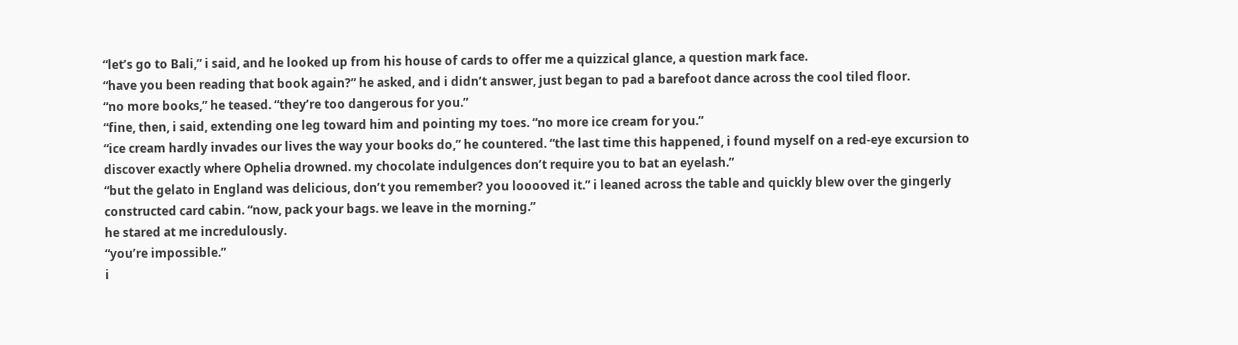“let’s go to Bali,” i said, and he looked up from his house of cards to offer me a quizzical glance, a question mark face.
“have you been reading that book again?” he asked, and i didn’t answer, just began to pad a barefoot dance across the cool tiled floor.
“no more books,” he teased. “they’re too dangerous for you.”
“fine, then, i said, extending one leg toward him and pointing my toes. “no more ice cream for you.”
“ice cream hardly invades our lives the way your books do,” he countered. “the last time this happened, i found myself on a red-eye excursion to discover exactly where Ophelia drowned. my chocolate indulgences don’t require you to bat an eyelash.”
“but the gelato in England was delicious, don’t you remember? you looooved it.” i leaned across the table and quickly blew over the gingerly constructed card cabin. “now, pack your bags. we leave in the morning.”
he stared at me incredulously.
“you’re impossible.”
i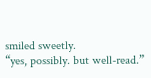smiled sweetly.
“yes, possibly. but well-read.”